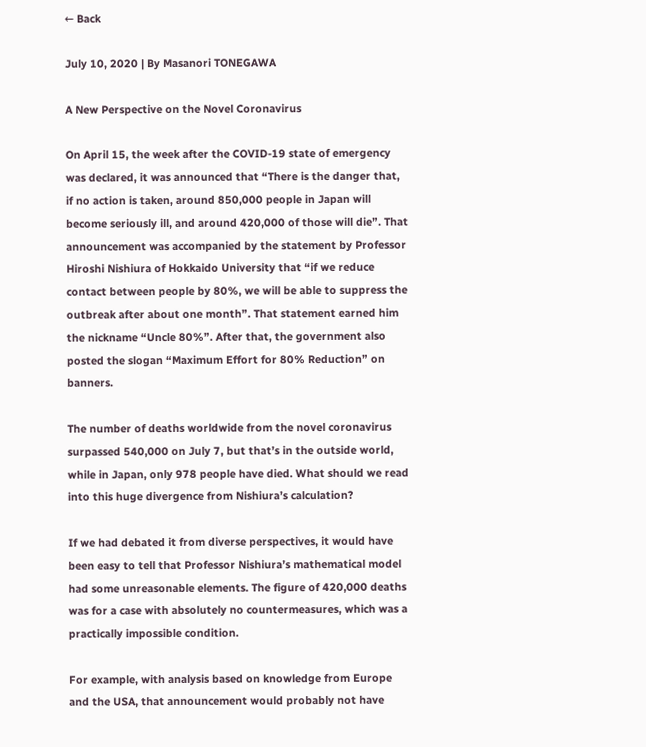← Back

July 10, 2020 | By Masanori TONEGAWA

A New Perspective on the Novel Coronavirus

On April 15, the week after the COVID-19 state of emergency was declared, it was announced that “There is the danger that, if no action is taken, around 850,000 people in Japan will become seriously ill, and around 420,000 of those will die”. That announcement was accompanied by the statement by Professor Hiroshi Nishiura of Hokkaido University that “if we reduce contact between people by 80%, we will be able to suppress the outbreak after about one month”. That statement earned him the nickname “Uncle 80%”. After that, the government also posted the slogan “Maximum Effort for 80% Reduction” on banners.

The number of deaths worldwide from the novel coronavirus surpassed 540,000 on July 7, but that’s in the outside world, while in Japan, only 978 people have died. What should we read into this huge divergence from Nishiura’s calculation?

If we had debated it from diverse perspectives, it would have been easy to tell that Professor Nishiura’s mathematical model had some unreasonable elements. The figure of 420,000 deaths was for a case with absolutely no countermeasures, which was a practically impossible condition.

For example, with analysis based on knowledge from Europe and the USA, that announcement would probably not have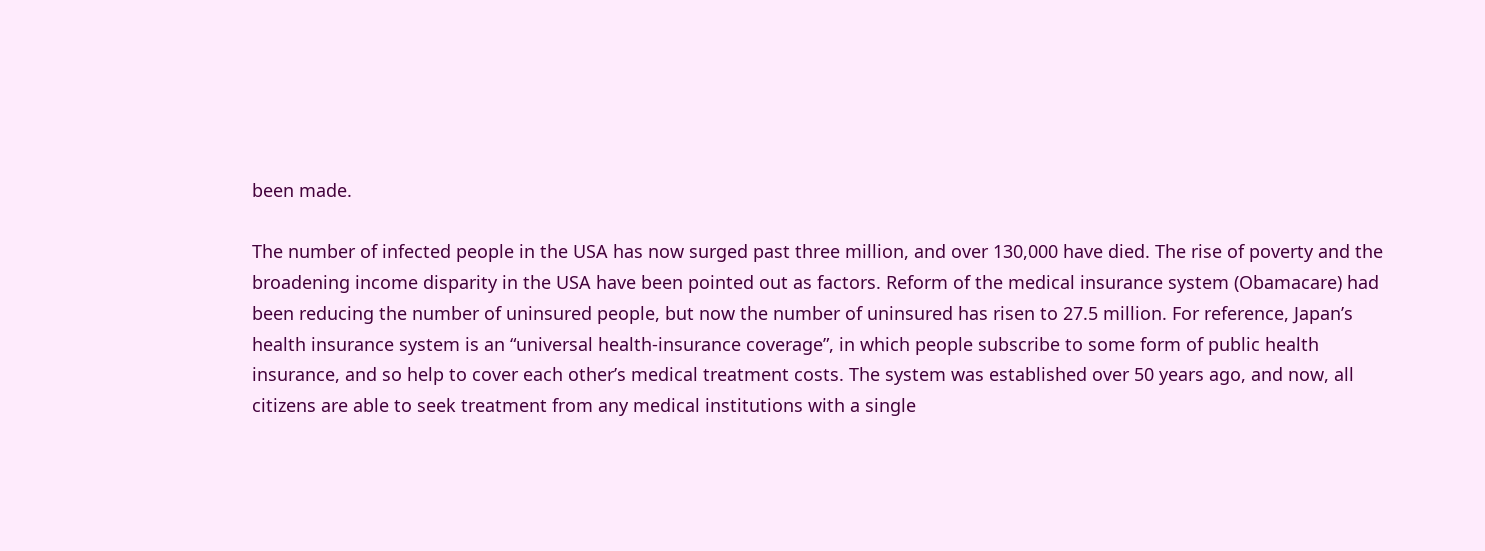been made.

The number of infected people in the USA has now surged past three million, and over 130,000 have died. The rise of poverty and the broadening income disparity in the USA have been pointed out as factors. Reform of the medical insurance system (Obamacare) had been reducing the number of uninsured people, but now the number of uninsured has risen to 27.5 million. For reference, Japan’s health insurance system is an “universal health-insurance coverage”, in which people subscribe to some form of public health insurance, and so help to cover each other’s medical treatment costs. The system was established over 50 years ago, and now, all citizens are able to seek treatment from any medical institutions with a single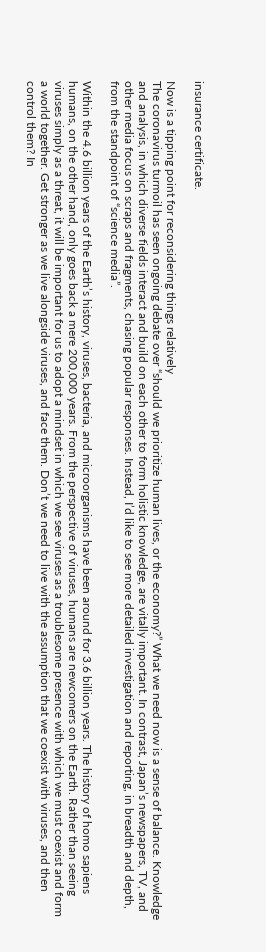insurance certificate.

Now is a tipping point for reconsidering things relatively
The coronavirus turmoil has seen ongoing debate over “should we prioritize human lives, or the economy?” What we need now is a sense of balance. Knowledge and analysis, in which diverse fields interact and build on each other to form holistic knowledge, are vitally important. In contrast, Japan’s newspapers, TV, and other media focus on scraps and fragments, chasing popular responses. Instead, I’d like to see more detailed investigation and reporting, in breadth and depth, from the standpoint of “science media”.

Within the 4.6 billion years of the Earth’s history, viruses, bacteria, and microorganisms have been around for 3.6 billion years. The history of homo sapiens humans, on the other hand, only goes back a mere 200,000 years. From the perspective of viruses, humans are newcomers on the Earth. Rather than seeing viruses simply as a threat, it will be important for us to adopt a mindset in which we see viruses as a troublesome presence with which we must coexist and form a world together. Get stronger as we live alongside viruses, and face them. Don’t we need to live with the assumption that we coexist with viruses, and then control them? In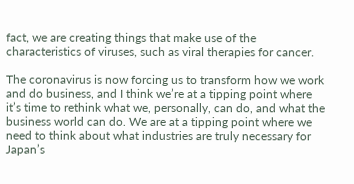fact, we are creating things that make use of the characteristics of viruses, such as viral therapies for cancer.

The coronavirus is now forcing us to transform how we work and do business, and I think we’re at a tipping point where it’s time to rethink what we, personally, can do, and what the business world can do. We are at a tipping point where we need to think about what industries are truly necessary for Japan’s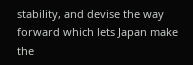stability, and devise the way forward which lets Japan make the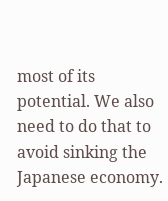most of its potential. We also need to do that to avoid sinking the Japanese economy.